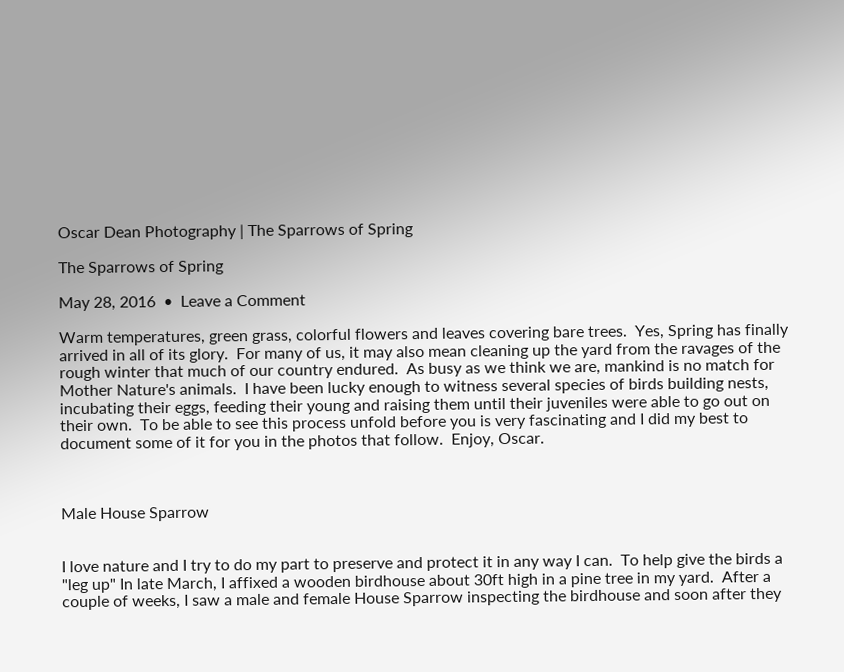Oscar Dean Photography | The Sparrows of Spring

The Sparrows of Spring

May 28, 2016  •  Leave a Comment

Warm temperatures, green grass, colorful flowers and leaves covering bare trees.  Yes, Spring has finally arrived in all of its glory.  For many of us, it may also mean cleaning up the yard from the ravages of the rough winter that much of our country endured.  As busy as we think we are, mankind is no match for Mother Nature's animals.  I have been lucky enough to witness several species of birds building nests, incubating their eggs, feeding their young and raising them until their juveniles were able to go out on their own.  To be able to see this process unfold before you is very fascinating and I did my best to document some of it for you in the photos that follow.  Enjoy, Oscar.



Male House Sparrow


I love nature and I try to do my part to preserve and protect it in any way I can.  To help give the birds a "leg up" In late March, I affixed a wooden birdhouse about 30ft high in a pine tree in my yard.  After a couple of weeks, I saw a male and female House Sparrow inspecting the birdhouse and soon after they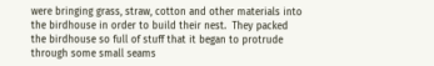were bringing grass, straw, cotton and other materials into the birdhouse in order to build their nest.  They packed the birdhouse so full of stuff that it began to protrude through some small seams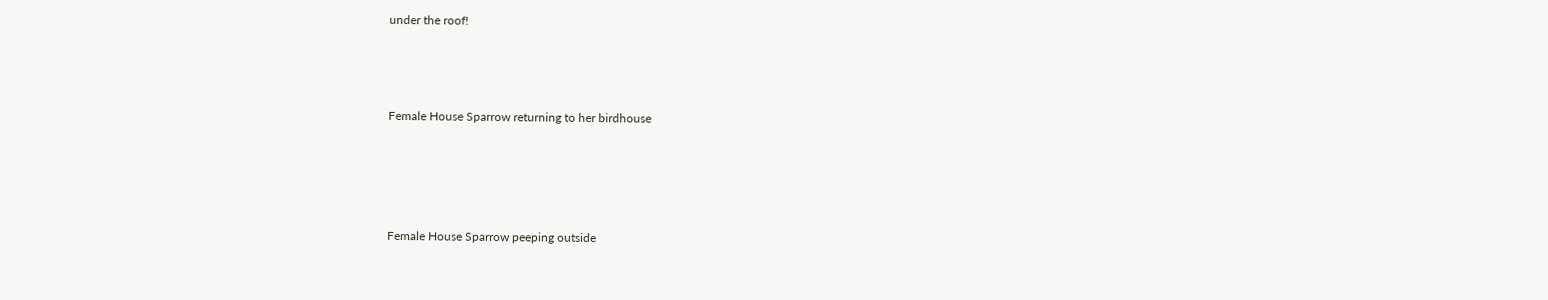under the roof!



Female House Sparrow returning to her birdhouse




Female House Sparrow peeping outside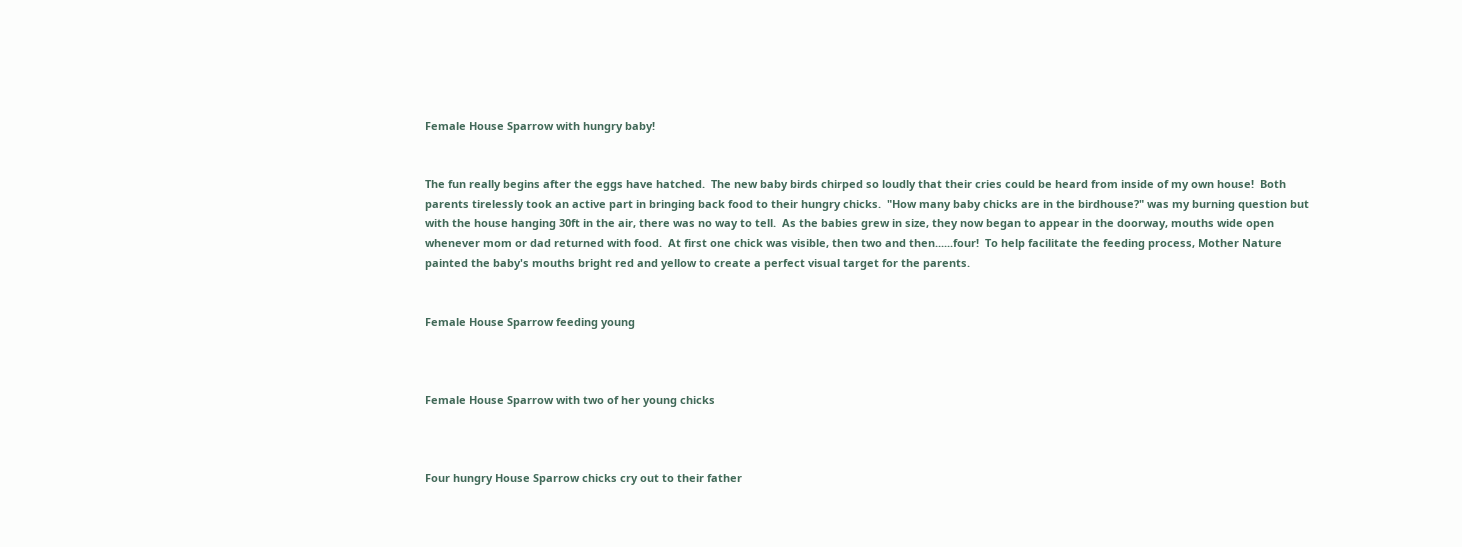Female House Sparrow with hungry baby!


The fun really begins after the eggs have hatched.  The new baby birds chirped so loudly that their cries could be heard from inside of my own house!  Both parents tirelessly took an active part in bringing back food to their hungry chicks.  "How many baby chicks are in the birdhouse?" was my burning question but with the house hanging 30ft in the air, there was no way to tell.  As the babies grew in size, they now began to appear in the doorway, mouths wide open whenever mom or dad returned with food.  At first one chick was visible, then two and then......four!  To help facilitate the feeding process, Mother Nature painted the baby's mouths bright red and yellow to create a perfect visual target for the parents.


Female House Sparrow feeding young



Female House Sparrow with two of her young chicks



Four hungry House Sparrow chicks cry out to their father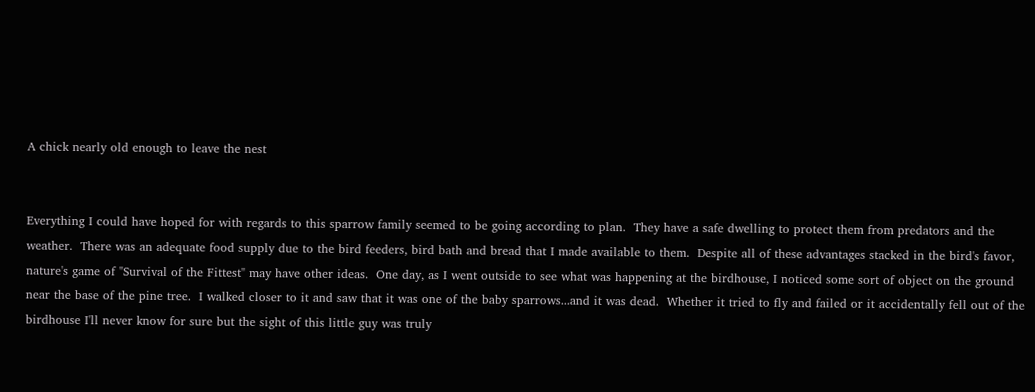A chick nearly old enough to leave the nest


Everything I could have hoped for with regards to this sparrow family seemed to be going according to plan.  They have a safe dwelling to protect them from predators and the weather.  There was an adequate food supply due to the bird feeders, bird bath and bread that I made available to them.  Despite all of these advantages stacked in the bird's favor, nature's game of "Survival of the Fittest" may have other ideas.  One day, as I went outside to see what was happening at the birdhouse, I noticed some sort of object on the ground near the base of the pine tree.  I walked closer to it and saw that it was one of the baby sparrows...and it was dead.  Whether it tried to fly and failed or it accidentally fell out of the birdhouse I'll never know for sure but the sight of this little guy was truly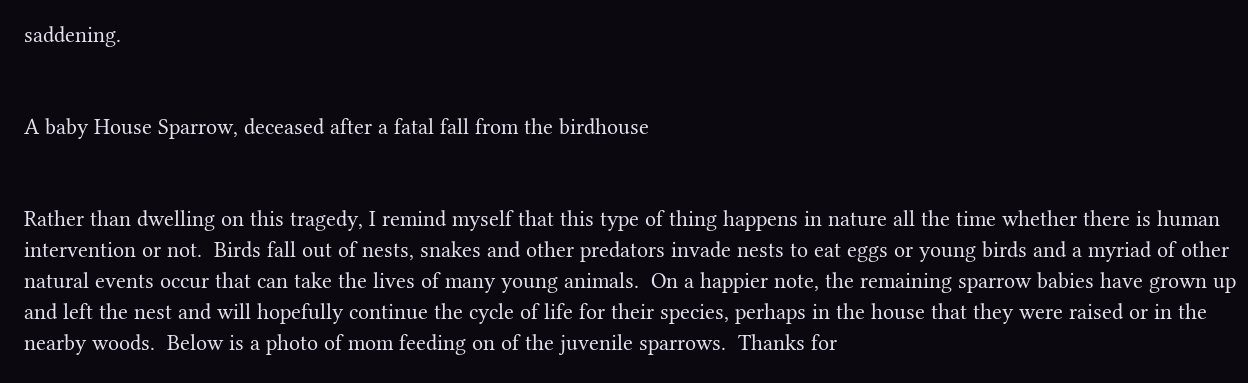saddening.


A baby House Sparrow, deceased after a fatal fall from the birdhouse


Rather than dwelling on this tragedy, I remind myself that this type of thing happens in nature all the time whether there is human intervention or not.  Birds fall out of nests, snakes and other predators invade nests to eat eggs or young birds and a myriad of other natural events occur that can take the lives of many young animals.  On a happier note, the remaining sparrow babies have grown up and left the nest and will hopefully continue the cycle of life for their species, perhaps in the house that they were raised or in the nearby woods.  Below is a photo of mom feeding on of the juvenile sparrows.  Thanks for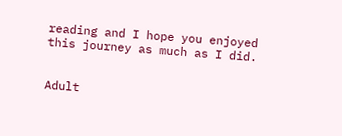reading and I hope you enjoyed this journey as much as I did.


Adult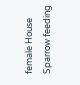female House Sparrow feeding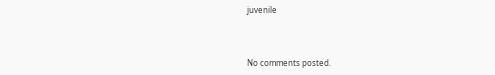juvenile



No comments posted.